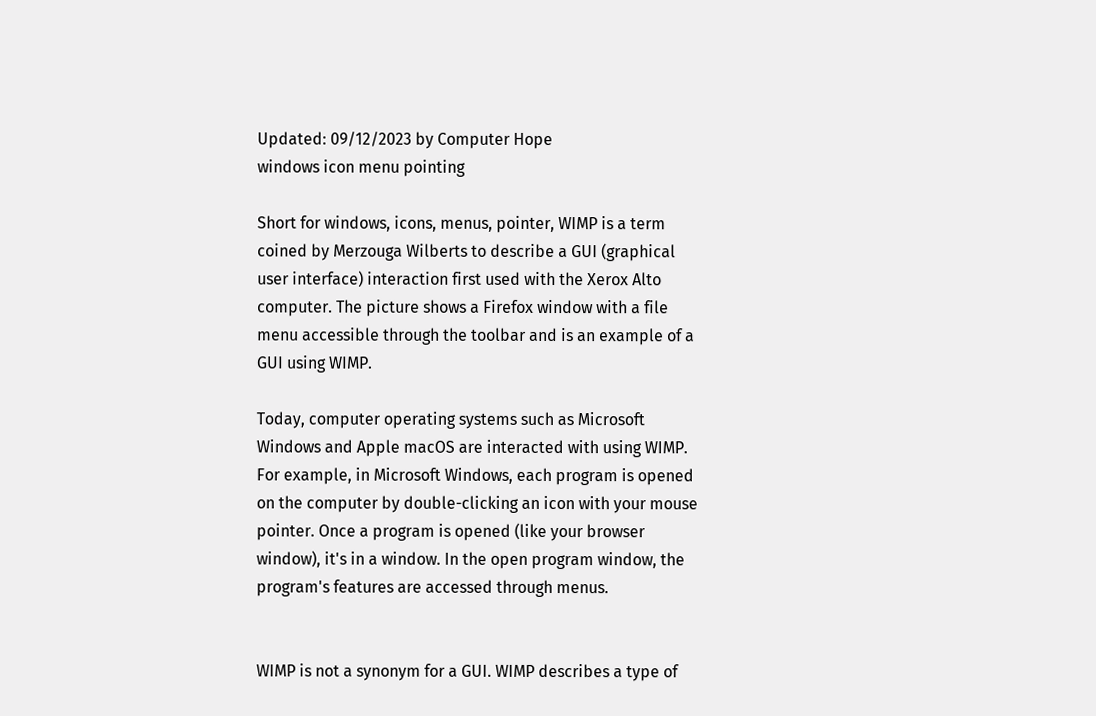Updated: 09/12/2023 by Computer Hope
windows icon menu pointing

Short for windows, icons, menus, pointer, WIMP is a term coined by Merzouga Wilberts to describe a GUI (graphical user interface) interaction first used with the Xerox Alto computer. The picture shows a Firefox window with a file menu accessible through the toolbar and is an example of a GUI using WIMP.

Today, computer operating systems such as Microsoft Windows and Apple macOS are interacted with using WIMP. For example, in Microsoft Windows, each program is opened on the computer by double-clicking an icon with your mouse pointer. Once a program is opened (like your browser window), it's in a window. In the open program window, the program's features are accessed through menus.


WIMP is not a synonym for a GUI. WIMP describes a type of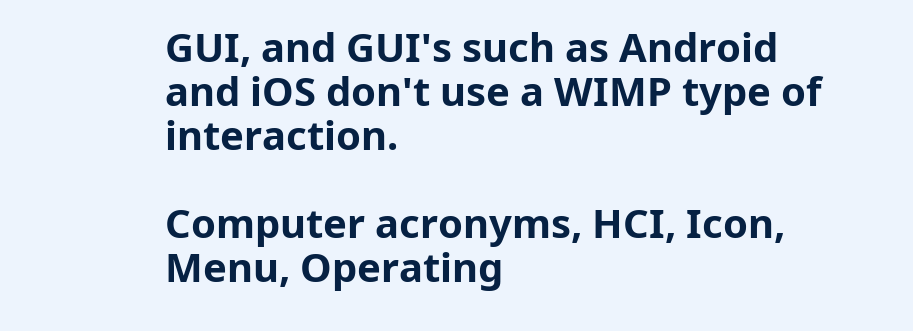GUI, and GUI's such as Android and iOS don't use a WIMP type of interaction.

Computer acronyms, HCI, Icon, Menu, Operating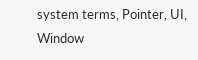system terms, Pointer, UI, Window